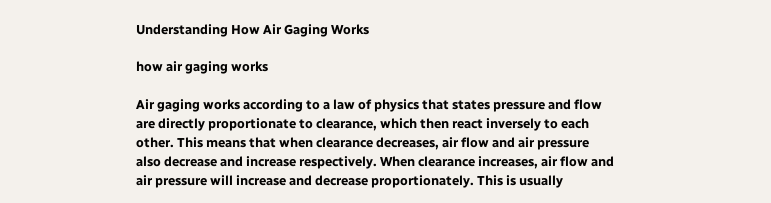Understanding How Air Gaging Works

how air gaging works

Air gaging works according to a law of physics that states pressure and flow are directly proportionate to clearance, which then react inversely to each other. This means that when clearance decreases, air flow and air pressure also decrease and increase respectively. When clearance increases, air flow and air pressure will increase and decrease proportionately. This is usually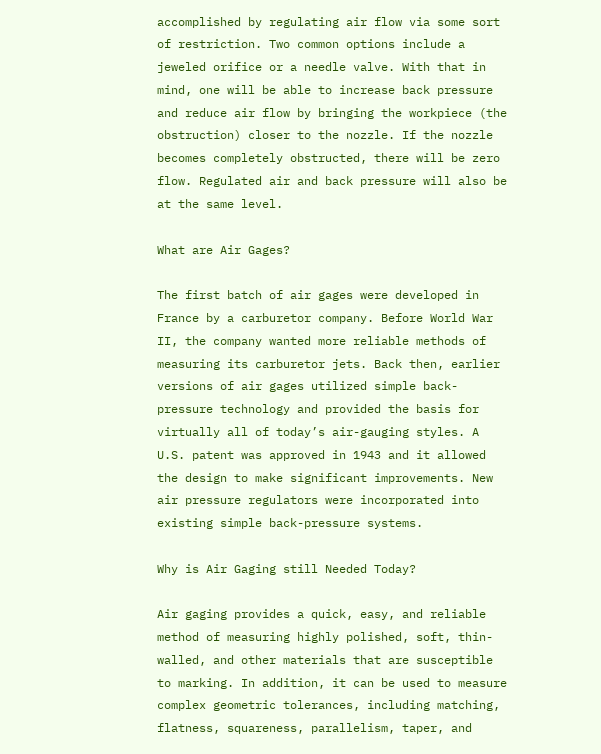accomplished by regulating air flow via some sort of restriction. Two common options include a jeweled orifice or a needle valve. With that in mind, one will be able to increase back pressure and reduce air flow by bringing the workpiece (the obstruction) closer to the nozzle. If the nozzle becomes completely obstructed, there will be zero flow. Regulated air and back pressure will also be at the same level.

What are Air Gages?

The first batch of air gages were developed in France by a carburetor company. Before World War II, the company wanted more reliable methods of measuring its carburetor jets. Back then, earlier versions of air gages utilized simple back-pressure technology and provided the basis for virtually all of today’s air-gauging styles. A U.S. patent was approved in 1943 and it allowed the design to make significant improvements. New air pressure regulators were incorporated into existing simple back-pressure systems.

Why is Air Gaging still Needed Today?

Air gaging provides a quick, easy, and reliable method of measuring highly polished, soft, thin-walled, and other materials that are susceptible to marking. In addition, it can be used to measure complex geometric tolerances, including matching, flatness, squareness, parallelism, taper, and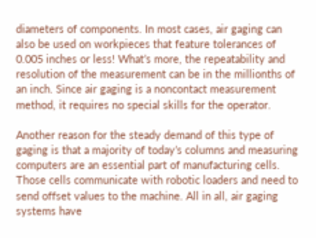diameters of components. In most cases, air gaging can also be used on workpieces that feature tolerances of 0.005 inches or less! What’s more, the repeatability and resolution of the measurement can be in the millionths of an inch. Since air gaging is a noncontact measurement method, it requires no special skills for the operator.

Another reason for the steady demand of this type of gaging is that a majority of today’s columns and measuring computers are an essential part of manufacturing cells. Those cells communicate with robotic loaders and need to send offset values to the machine. All in all, air gaging systems have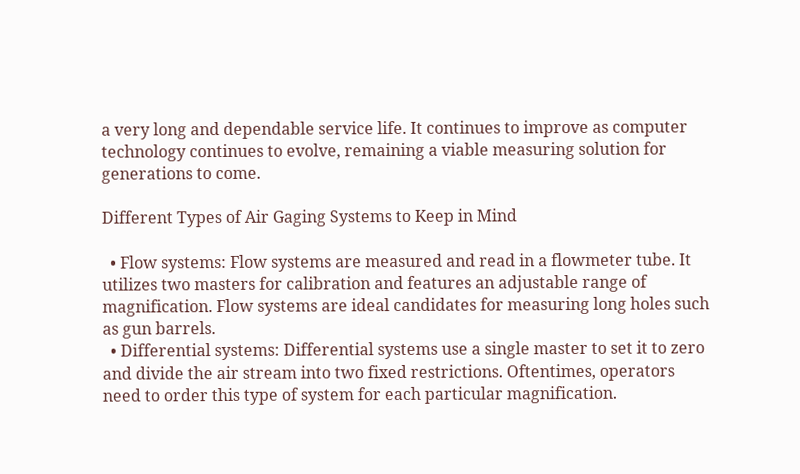a very long and dependable service life. It continues to improve as computer technology continues to evolve, remaining a viable measuring solution for generations to come.

Different Types of Air Gaging Systems to Keep in Mind

  • Flow systems: Flow systems are measured and read in a flowmeter tube. It utilizes two masters for calibration and features an adjustable range of magnification. Flow systems are ideal candidates for measuring long holes such as gun barrels.
  • Differential systems: Differential systems use a single master to set it to zero and divide the air stream into two fixed restrictions. Oftentimes, operators need to order this type of system for each particular magnification.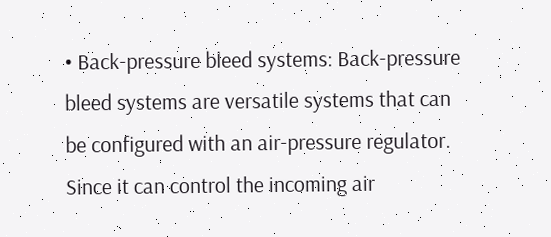• Back-pressure bleed systems: Back-pressure bleed systems are versatile systems that can be configured with an air-pressure regulator. Since it can control the incoming air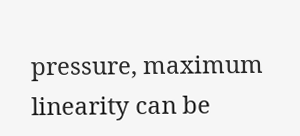pressure, maximum linearity can be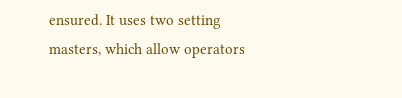ensured. It uses two setting masters, which allow operators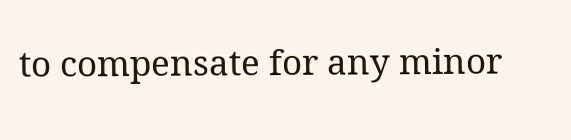to compensate for any minor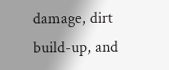damage, dirt build-up, and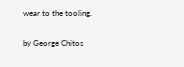wear to the tooling.

by George Chitos